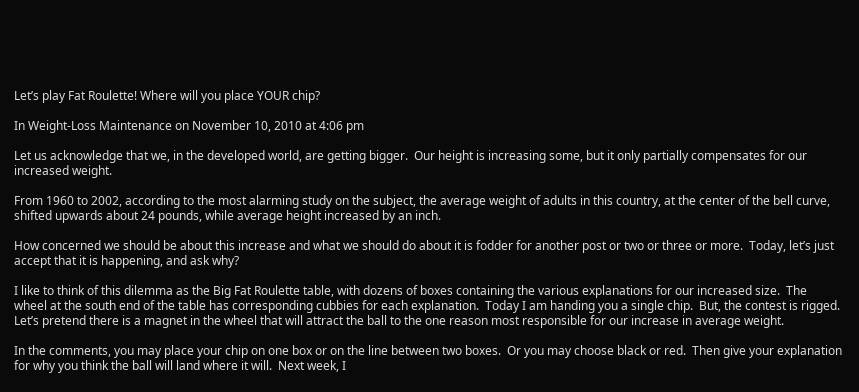Let’s play Fat Roulette! Where will you place YOUR chip?

In Weight-Loss Maintenance on November 10, 2010 at 4:06 pm

Let us acknowledge that we, in the developed world, are getting bigger.  Our height is increasing some, but it only partially compensates for our increased weight.

From 1960 to 2002, according to the most alarming study on the subject, the average weight of adults in this country, at the center of the bell curve, shifted upwards about 24 pounds, while average height increased by an inch.

How concerned we should be about this increase and what we should do about it is fodder for another post or two or three or more.  Today, let’s just accept that it is happening, and ask why?

I like to think of this dilemma as the Big Fat Roulette table, with dozens of boxes containing the various explanations for our increased size.  The wheel at the south end of the table has corresponding cubbies for each explanation.  Today I am handing you a single chip.  But, the contest is rigged.  Let’s pretend there is a magnet in the wheel that will attract the ball to the one reason most responsible for our increase in average weight.

In the comments, you may place your chip on one box or on the line between two boxes.  Or you may choose black or red.  Then give your explanation for why you think the ball will land where it will.  Next week, I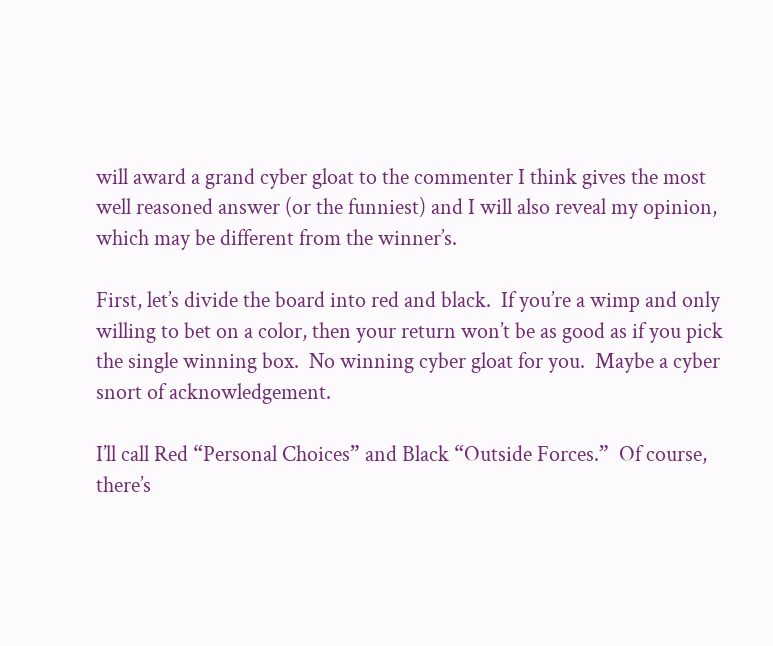will award a grand cyber gloat to the commenter I think gives the most well reasoned answer (or the funniest) and I will also reveal my opinion, which may be different from the winner’s.

First, let’s divide the board into red and black.  If you’re a wimp and only willing to bet on a color, then your return won’t be as good as if you pick the single winning box.  No winning cyber gloat for you.  Maybe a cyber snort of acknowledgement.

I’ll call Red “Personal Choices” and Black “Outside Forces.”  Of course, there’s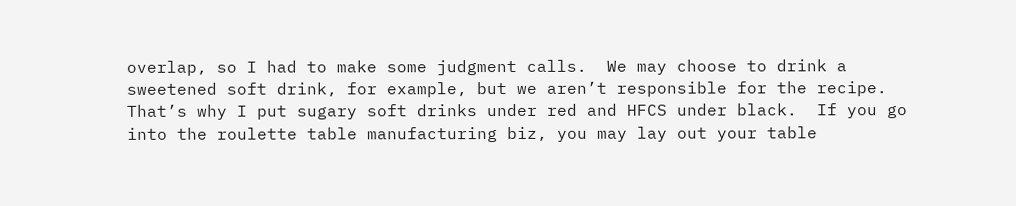overlap, so I had to make some judgment calls.  We may choose to drink a sweetened soft drink, for example, but we aren’t responsible for the recipe.  That’s why I put sugary soft drinks under red and HFCS under black.  If you go into the roulette table manufacturing biz, you may lay out your table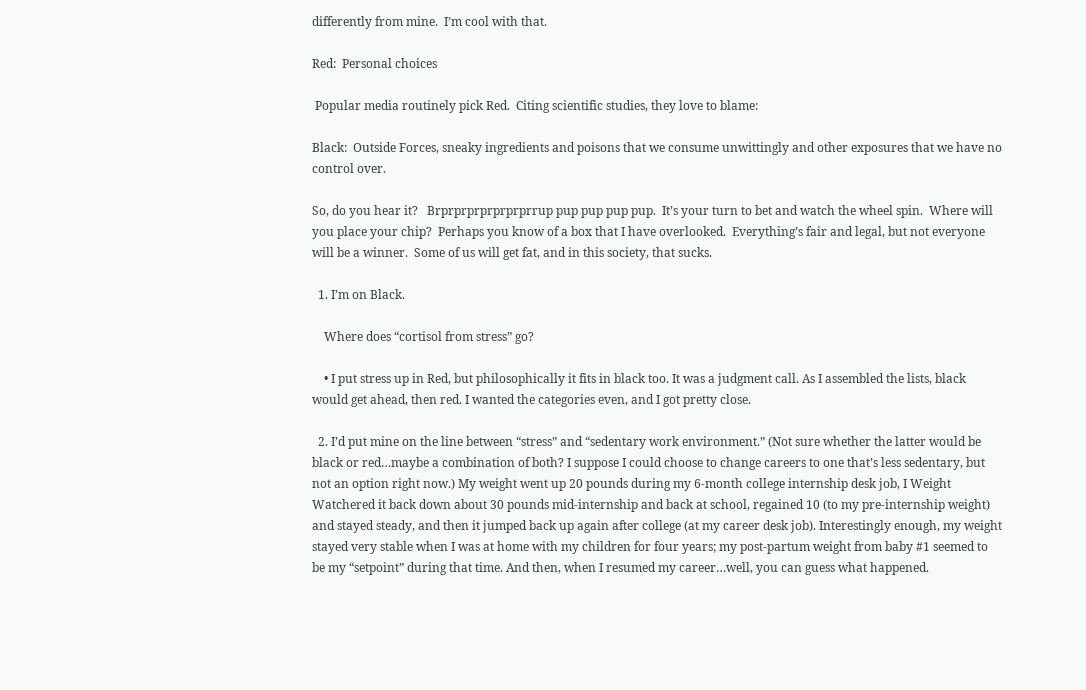differently from mine.  I’m cool with that.

Red:  Personal choices

 Popular media routinely pick Red.  Citing scientific studies, they love to blame:

Black:  Outside Forces, sneaky ingredients and poisons that we consume unwittingly and other exposures that we have no control over.

So, do you hear it?   Brprprprprprprprrup pup pup pup pup.  It’s your turn to bet and watch the wheel spin.  Where will you place your chip?  Perhaps you know of a box that I have overlooked.  Everything’s fair and legal, but not everyone will be a winner.  Some of us will get fat, and in this society, that sucks.

  1. I’m on Black.

    Where does “cortisol from stress” go?

    • I put stress up in Red, but philosophically it fits in black too. It was a judgment call. As I assembled the lists, black would get ahead, then red. I wanted the categories even, and I got pretty close.

  2. I’d put mine on the line between “stress” and “sedentary work environment.” (Not sure whether the latter would be black or red…maybe a combination of both? I suppose I could choose to change careers to one that’s less sedentary, but not an option right now.) My weight went up 20 pounds during my 6-month college internship desk job, I Weight Watchered it back down about 30 pounds mid-internship and back at school, regained 10 (to my pre-internship weight) and stayed steady, and then it jumped back up again after college (at my career desk job). Interestingly enough, my weight stayed very stable when I was at home with my children for four years; my post-partum weight from baby #1 seemed to be my “setpoint” during that time. And then, when I resumed my career…well, you can guess what happened.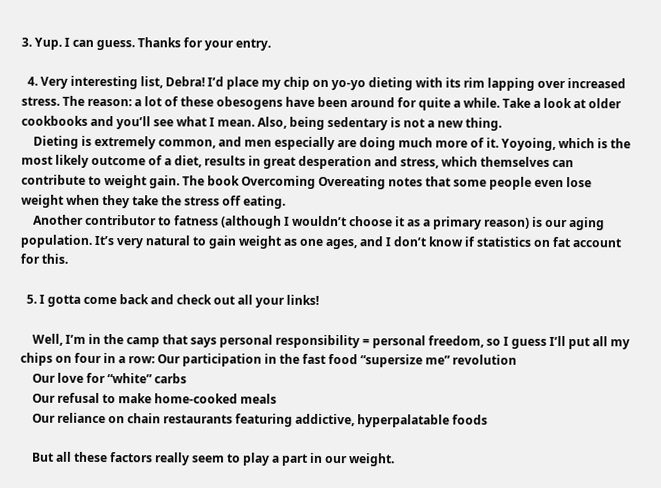3. Yup. I can guess. Thanks for your entry.

  4. Very interesting list, Debra! I’d place my chip on yo-yo dieting with its rim lapping over increased stress. The reason: a lot of these obesogens have been around for quite a while. Take a look at older cookbooks and you’ll see what I mean. Also, being sedentary is not a new thing.
    Dieting is extremely common, and men especially are doing much more of it. Yoyoing, which is the most likely outcome of a diet, results in great desperation and stress, which themselves can contribute to weight gain. The book Overcoming Overeating notes that some people even lose weight when they take the stress off eating.
    Another contributor to fatness (although I wouldn’t choose it as a primary reason) is our aging population. It’s very natural to gain weight as one ages, and I don’t know if statistics on fat account for this.

  5. I gotta come back and check out all your links!

    Well, I’m in the camp that says personal responsibility = personal freedom, so I guess I’ll put all my chips on four in a row: Our participation in the fast food “supersize me” revolution
    Our love for “white” carbs
    Our refusal to make home-cooked meals
    Our reliance on chain restaurants featuring addictive, hyperpalatable foods

    But all these factors really seem to play a part in our weight.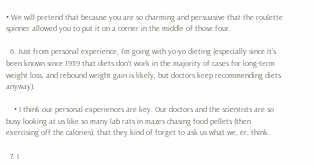• We will pretend that because you are so charming and persuasive that the roulette spinner allowed you to put it on a corner in the middle of those four.

  6. Just from personal experience, I’m going with yo-yo dieting (especially since it’s been known since 1959 that diets don’t work in the majority of cases for long-term weight loss, and rebound weight gain is likely, but doctors keep recommending diets anyway).

    • I think our personal experiences are key. Our doctors and the scientists are so busy looking at us like so many lab rats in mazes chasing food pellets (then exercising off the calories), that they kind of forget to ask us what we, er, think.

  7. I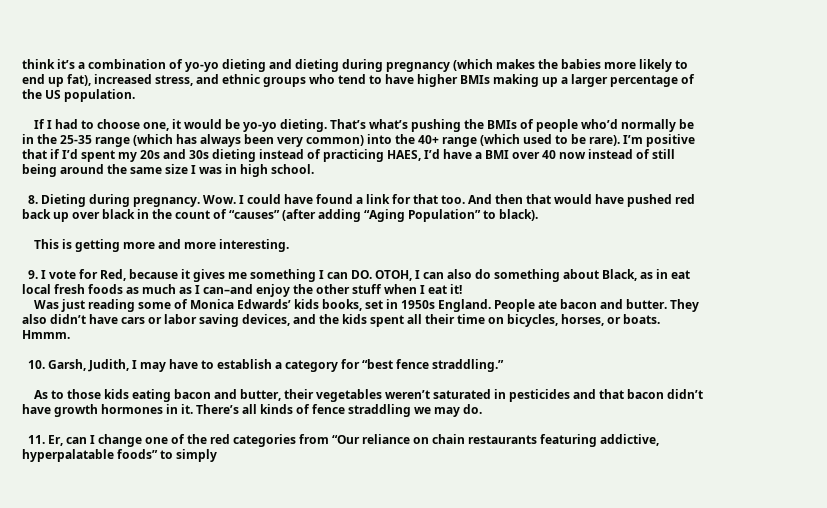think it’s a combination of yo-yo dieting and dieting during pregnancy (which makes the babies more likely to end up fat), increased stress, and ethnic groups who tend to have higher BMIs making up a larger percentage of the US population.

    If I had to choose one, it would be yo-yo dieting. That’s what’s pushing the BMIs of people who’d normally be in the 25-35 range (which has always been very common) into the 40+ range (which used to be rare). I’m positive that if I’d spent my 20s and 30s dieting instead of practicing HAES, I’d have a BMI over 40 now instead of still being around the same size I was in high school.

  8. Dieting during pregnancy. Wow. I could have found a link for that too. And then that would have pushed red back up over black in the count of “causes” (after adding “Aging Population” to black).

    This is getting more and more interesting.

  9. I vote for Red, because it gives me something I can DO. OTOH, I can also do something about Black, as in eat local fresh foods as much as I can–and enjoy the other stuff when I eat it!
    Was just reading some of Monica Edwards’ kids books, set in 1950s England. People ate bacon and butter. They also didn’t have cars or labor saving devices, and the kids spent all their time on bicycles, horses, or boats. Hmmm.

  10. Garsh, Judith, I may have to establish a category for “best fence straddling.”

    As to those kids eating bacon and butter, their vegetables weren’t saturated in pesticides and that bacon didn’t have growth hormones in it. There’s all kinds of fence straddling we may do.

  11. Er, can I change one of the red categories from “Our reliance on chain restaurants featuring addictive, hyperpalatable foods” to simply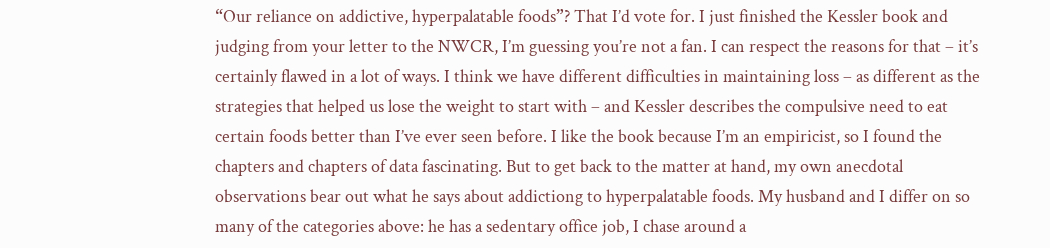“Our reliance on addictive, hyperpalatable foods”? That I’d vote for. I just finished the Kessler book and judging from your letter to the NWCR, I’m guessing you’re not a fan. I can respect the reasons for that – it’s certainly flawed in a lot of ways. I think we have different difficulties in maintaining loss – as different as the strategies that helped us lose the weight to start with – and Kessler describes the compulsive need to eat certain foods better than I’ve ever seen before. I like the book because I’m an empiricist, so I found the chapters and chapters of data fascinating. But to get back to the matter at hand, my own anecdotal observations bear out what he says about addictiong to hyperpalatable foods. My husband and I differ on so many of the categories above: he has a sedentary office job, I chase around a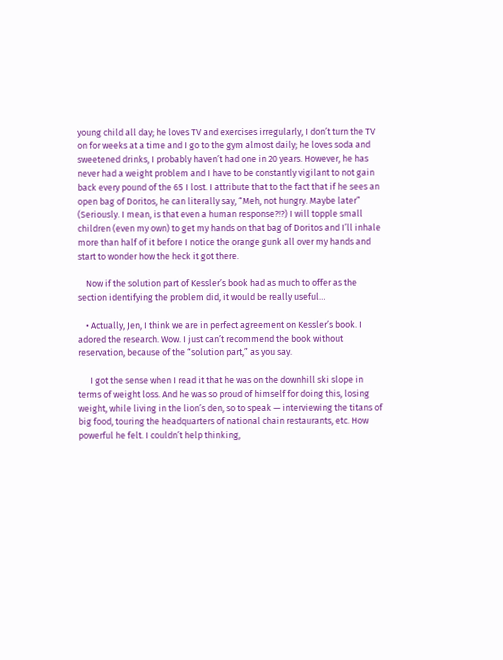young child all day; he loves TV and exercises irregularly, I don’t turn the TV on for weeks at a time and I go to the gym almost daily; he loves soda and sweetened drinks, I probably haven’t had one in 20 years. However, he has never had a weight problem and I have to be constantly vigilant to not gain back every pound of the 65 I lost. I attribute that to the fact that if he sees an open bag of Doritos, he can literally say, “Meh, not hungry. Maybe later” (Seriously. I mean, is that even a human response?!?) I will topple small children (even my own) to get my hands on that bag of Doritos and I’ll inhale more than half of it before I notice the orange gunk all over my hands and start to wonder how the heck it got there.

    Now if the solution part of Kessler’s book had as much to offer as the section identifying the problem did, it would be really useful…

    • Actually, Jen, I think we are in perfect agreement on Kessler’s book. I adored the research. Wow. I just can’t recommend the book without reservation, because of the “solution part,” as you say.

      I got the sense when I read it that he was on the downhill ski slope in terms of weight loss. And he was so proud of himself for doing this, losing weight, while living in the lion’s den, so to speak — interviewing the titans of big food, touring the headquarters of national chain restaurants, etc. How powerful he felt. I couldn’t help thinking,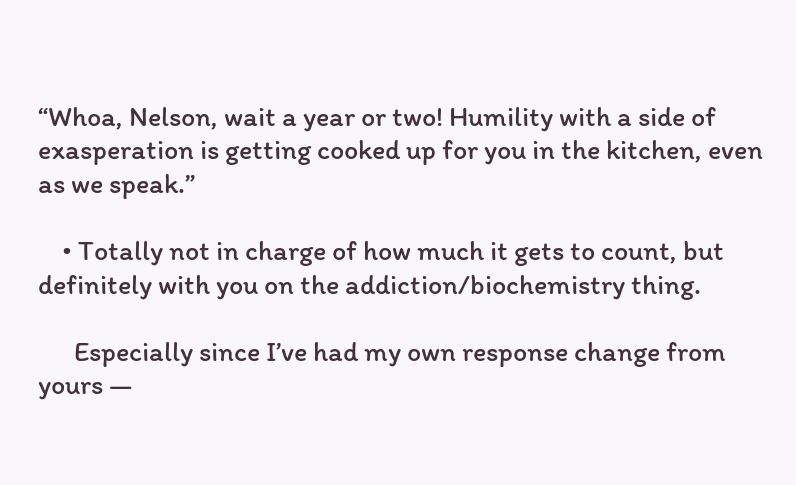“Whoa, Nelson, wait a year or two! Humility with a side of exasperation is getting cooked up for you in the kitchen, even as we speak.”

    • Totally not in charge of how much it gets to count, but definitely with you on the addiction/biochemistry thing.

      Especially since I’ve had my own response change from yours —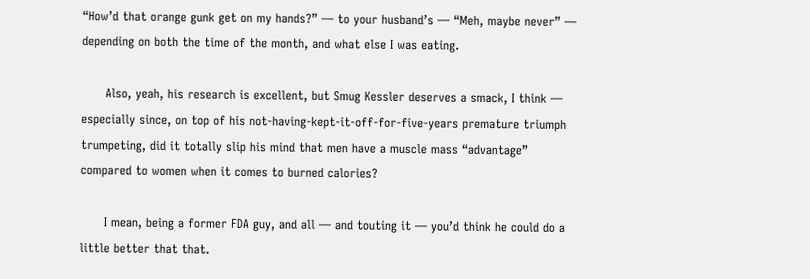“How’d that orange gunk get on my hands?” — to your husband’s — “Meh, maybe never” — depending on both the time of the month, and what else I was eating.

      Also, yeah, his research is excellent, but Smug Kessler deserves a smack, I think — especially since, on top of his not-having-kept-it-off-for-five-years premature triumph trumpeting, did it totally slip his mind that men have a muscle mass “advantage” compared to women when it comes to burned calories?

      I mean, being a former FDA guy, and all — and touting it — you’d think he could do a little better that that.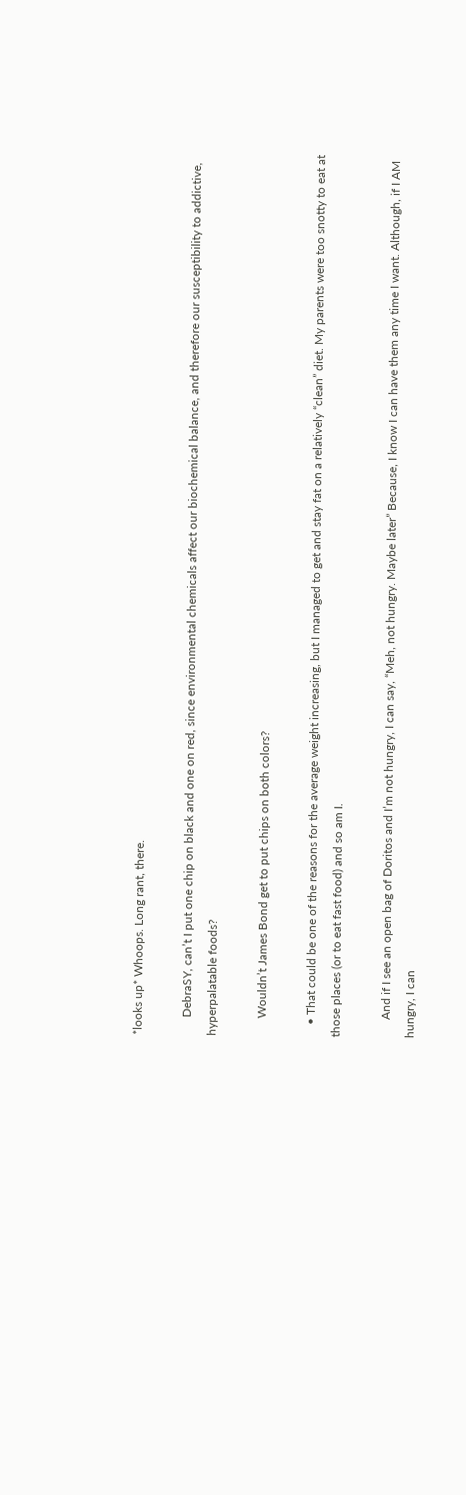*looks up* Whoops. Long rant, there.

      DebraSY, can’t I put one chip on black and one on red, since environmental chemicals affect our biochemical balance, and therefore our susceptibility to addictive, hyperpalatable foods?

      Wouldn’t James Bond get to put chips on both colors?

    • That could be one of the reasons for the average weight increasing, but I managed to get and stay fat on a relatively “clean” diet. My parents were too snotty to eat at those places (or to eat fast food) and so am I.

      And if I see an open bag of Doritos and I’m not hungry, I can say, “Meh, not hungry. Maybe later” Because, I know I can have them any time I want. Although, if I AM hungry, I can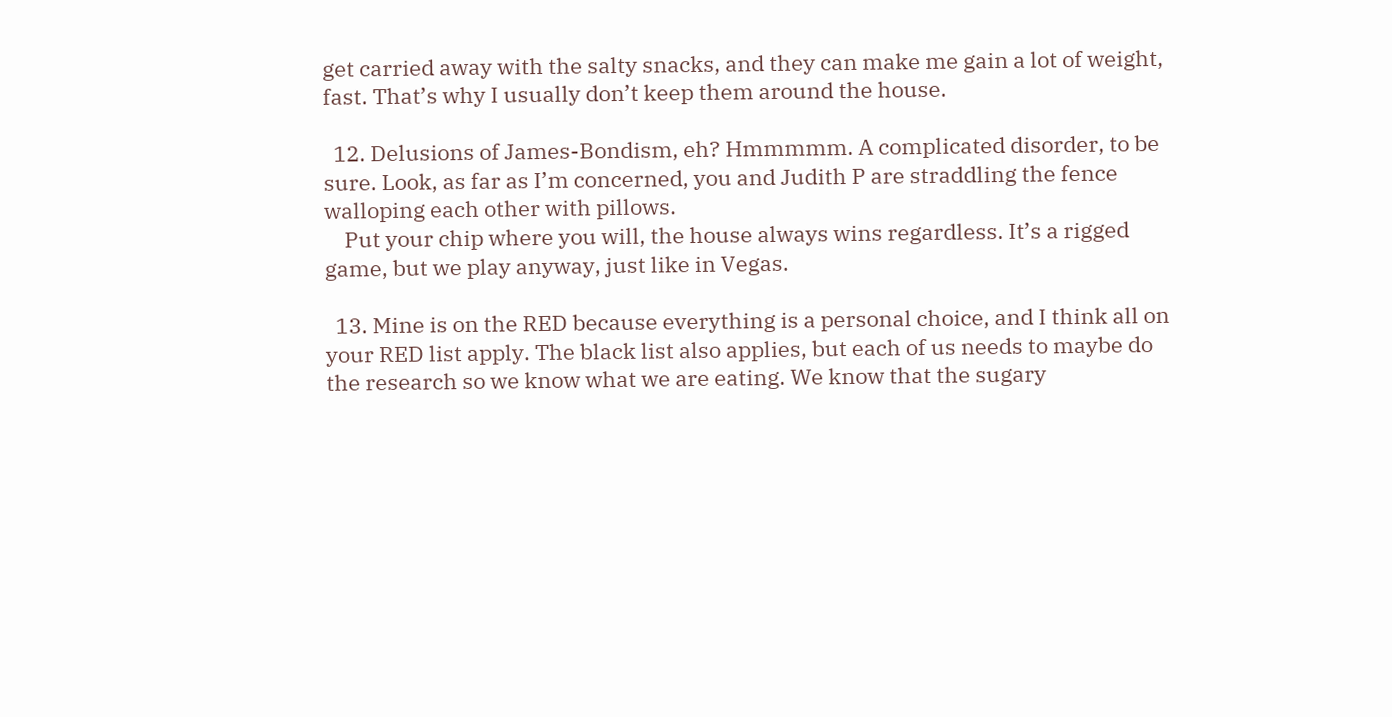get carried away with the salty snacks, and they can make me gain a lot of weight, fast. That’s why I usually don’t keep them around the house.

  12. Delusions of James-Bondism, eh? Hmmmmm. A complicated disorder, to be sure. Look, as far as I’m concerned, you and Judith P are straddling the fence walloping each other with pillows.
    Put your chip where you will, the house always wins regardless. It’s a rigged game, but we play anyway, just like in Vegas.

  13. Mine is on the RED because everything is a personal choice, and I think all on your RED list apply. The black list also applies, but each of us needs to maybe do the research so we know what we are eating. We know that the sugary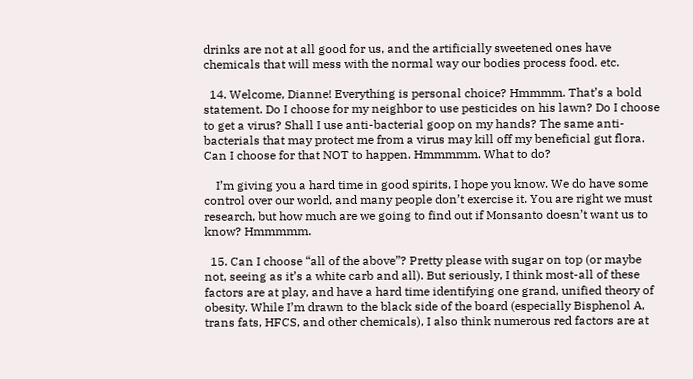drinks are not at all good for us, and the artificially sweetened ones have chemicals that will mess with the normal way our bodies process food. etc.

  14. Welcome, Dianne! Everything is personal choice? Hmmmm. That’s a bold statement. Do I choose for my neighbor to use pesticides on his lawn? Do I choose to get a virus? Shall I use anti-bacterial goop on my hands? The same anti-bacterials that may protect me from a virus may kill off my beneficial gut flora. Can I choose for that NOT to happen. Hmmmmm. What to do?

    I’m giving you a hard time in good spirits, I hope you know. We do have some control over our world, and many people don’t exercise it. You are right we must research, but how much are we going to find out if Monsanto doesn’t want us to know? Hmmmmm.

  15. Can I choose “all of the above”? Pretty please with sugar on top (or maybe not, seeing as it’s a white carb and all). But seriously, I think most-all of these factors are at play, and have a hard time identifying one grand, unified theory of obesity. While I’m drawn to the black side of the board (especially Bisphenol A, trans fats, HFCS, and other chemicals), I also think numerous red factors are at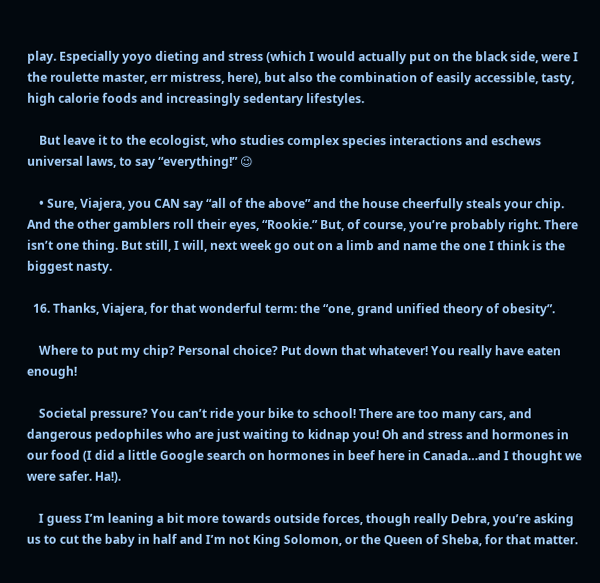play. Especially yoyo dieting and stress (which I would actually put on the black side, were I the roulette master, err mistress, here), but also the combination of easily accessible, tasty, high calorie foods and increasingly sedentary lifestyles.

    But leave it to the ecologist, who studies complex species interactions and eschews universal laws, to say “everything!” 😉

    • Sure, Viajera, you CAN say “all of the above” and the house cheerfully steals your chip. And the other gamblers roll their eyes, “Rookie.” But, of course, you’re probably right. There isn’t one thing. But still, I will, next week go out on a limb and name the one I think is the biggest nasty.

  16. Thanks, Viajera, for that wonderful term: the “one, grand unified theory of obesity”.

    Where to put my chip? Personal choice? Put down that whatever! You really have eaten enough!

    Societal pressure? You can’t ride your bike to school! There are too many cars, and dangerous pedophiles who are just waiting to kidnap you! Oh and stress and hormones in our food (I did a little Google search on hormones in beef here in Canada…and I thought we were safer. Ha!).

    I guess I’m leaning a bit more towards outside forces, though really Debra, you’re asking us to cut the baby in half and I’m not King Solomon, or the Queen of Sheba, for that matter.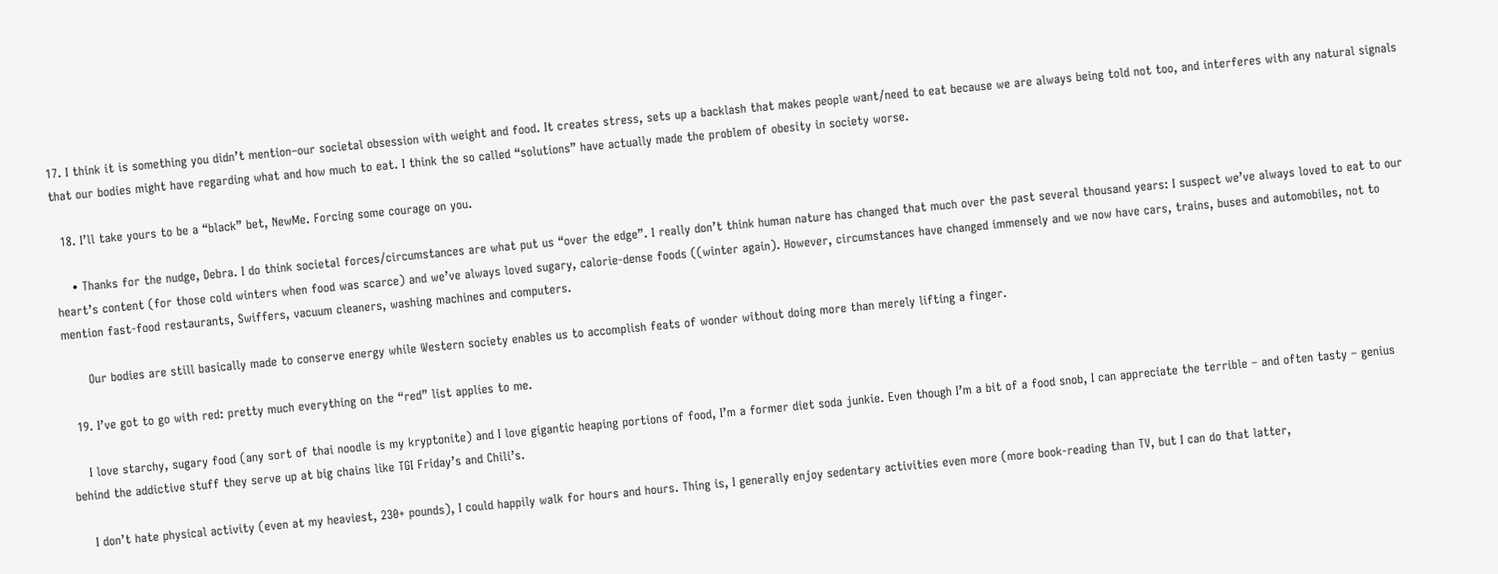17. I think it is something you didn’t mention–our societal obsession with weight and food. It creates stress, sets up a backlash that makes people want/need to eat because we are always being told not too, and interferes with any natural signals that our bodies might have regarding what and how much to eat. I think the so called “solutions” have actually made the problem of obesity in society worse.

  18. I’ll take yours to be a “black” bet, NewMe. Forcing some courage on you.

    • Thanks for the nudge, Debra. I do think societal forces/circumstances are what put us “over the edge”. I really don’t think human nature has changed that much over the past several thousand years: I suspect we’ve always loved to eat to our heart’s content (for those cold winters when food was scarce) and we’ve always loved sugary, calorie-dense foods ((winter again). However, circumstances have changed immensely and we now have cars, trains, buses and automobiles, not to mention fast-food restaurants, Swiffers, vacuum cleaners, washing machines and computers.

      Our bodies are still basically made to conserve energy while Western society enables us to accomplish feats of wonder without doing more than merely lifting a finger.

  19. I’ve got to go with red: pretty much everything on the “red” list applies to me.

    I love starchy, sugary food (any sort of thai noodle is my kryptonite) and I love gigantic heaping portions of food, I’m a former diet soda junkie. Even though I’m a bit of a food snob, I can appreciate the terrible – and often tasty – genius behind the addictive stuff they serve up at big chains like TGI Friday’s and Chili’s.

    I don’t hate physical activity (even at my heaviest, 230+ pounds), I could happily walk for hours and hours. Thing is, I generally enjoy sedentary activities even more (more book-reading than TV, but I can do that latter,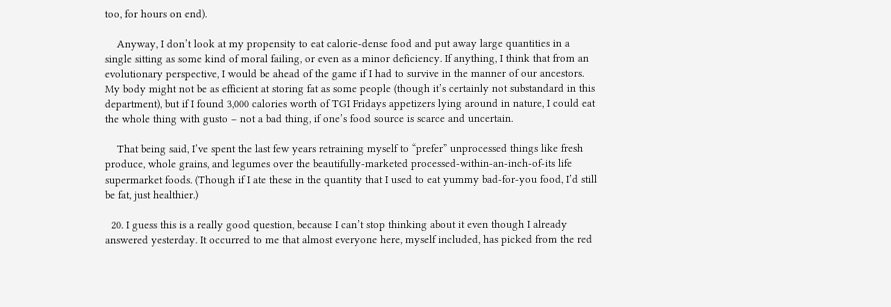too, for hours on end).

    Anyway, I don’t look at my propensity to eat calorie-dense food and put away large quantities in a single sitting as some kind of moral failing, or even as a minor deficiency. If anything, I think that from an evolutionary perspective, I would be ahead of the game if I had to survive in the manner of our ancestors. My body might not be as efficient at storing fat as some people (though it’s certainly not substandard in this department), but if I found 3,000 calories worth of TGI Fridays appetizers lying around in nature, I could eat the whole thing with gusto – not a bad thing, if one’s food source is scarce and uncertain.

    That being said, I’ve spent the last few years retraining myself to “prefer” unprocessed things like fresh produce, whole grains, and legumes over the beautifully-marketed processed-within-an-inch-of-its life supermarket foods. (Though if I ate these in the quantity that I used to eat yummy bad-for-you food, I’d still be fat, just healthier.)

  20. I guess this is a really good question, because I can’t stop thinking about it even though I already answered yesterday. It occurred to me that almost everyone here, myself included, has picked from the red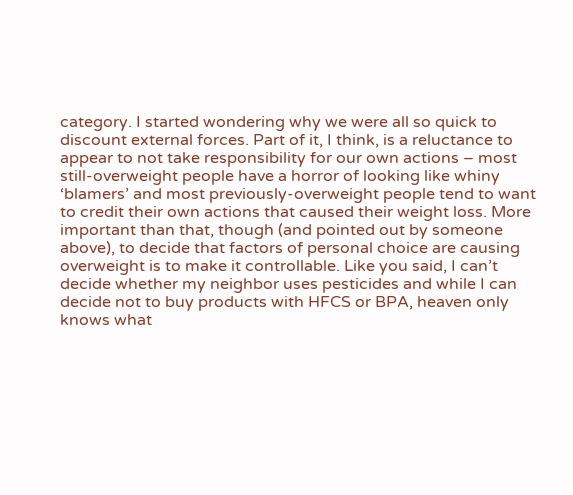category. I started wondering why we were all so quick to discount external forces. Part of it, I think, is a reluctance to appear to not take responsibility for our own actions – most still-overweight people have a horror of looking like whiny ‘blamers’ and most previously-overweight people tend to want to credit their own actions that caused their weight loss. More important than that, though (and pointed out by someone above), to decide that factors of personal choice are causing overweight is to make it controllable. Like you said, I can’t decide whether my neighbor uses pesticides and while I can decide not to buy products with HFCS or BPA, heaven only knows what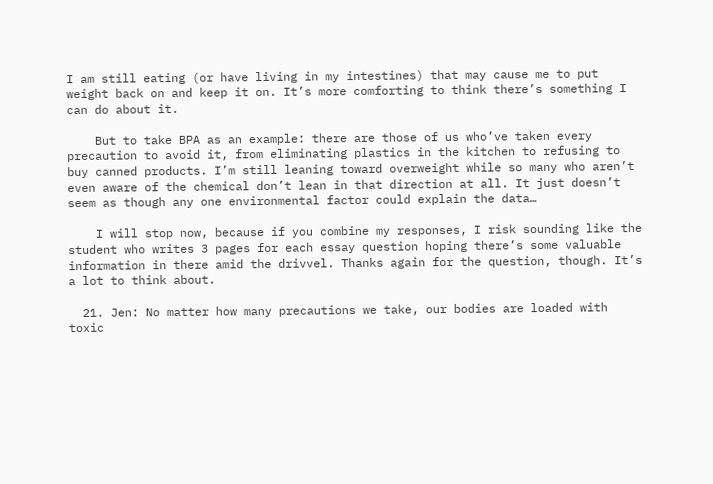I am still eating (or have living in my intestines) that may cause me to put weight back on and keep it on. It’s more comforting to think there’s something I can do about it.

    But to take BPA as an example: there are those of us who’ve taken every precaution to avoid it, from eliminating plastics in the kitchen to refusing to buy canned products. I’m still leaning toward overweight while so many who aren’t even aware of the chemical don’t lean in that direction at all. It just doesn’t seem as though any one environmental factor could explain the data…

    I will stop now, because if you combine my responses, I risk sounding like the student who writes 3 pages for each essay question hoping there’s some valuable information in there amid the drivvel. Thanks again for the question, though. It’s a lot to think about.

  21. Jen: No matter how many precautions we take, our bodies are loaded with toxic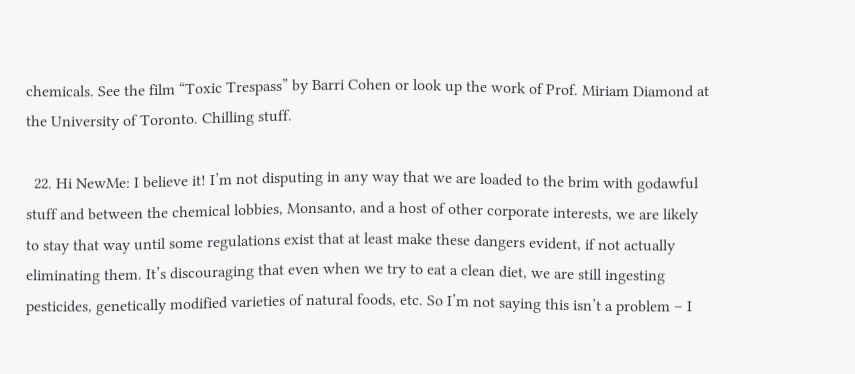chemicals. See the film “Toxic Trespass” by Barri Cohen or look up the work of Prof. Miriam Diamond at the University of Toronto. Chilling stuff.

  22. Hi NewMe: I believe it! I’m not disputing in any way that we are loaded to the brim with godawful stuff and between the chemical lobbies, Monsanto, and a host of other corporate interests, we are likely to stay that way until some regulations exist that at least make these dangers evident, if not actually eliminating them. It’s discouraging that even when we try to eat a clean diet, we are still ingesting pesticides, genetically modified varieties of natural foods, etc. So I’m not saying this isn’t a problem – I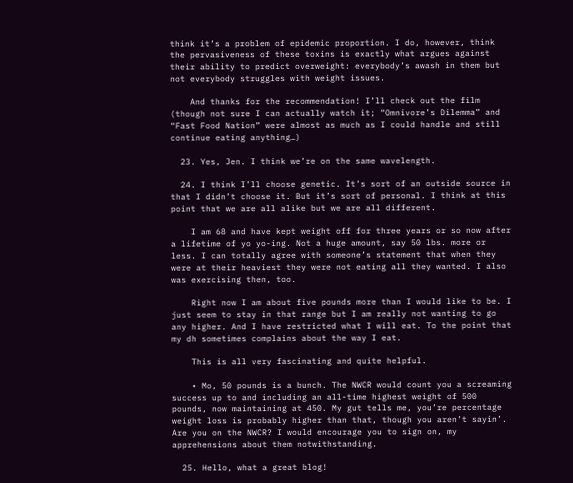think it’s a problem of epidemic proportion. I do, however, think the pervasiveness of these toxins is exactly what argues against their ability to predict overweight: everybody’s awash in them but not everybody struggles with weight issues.

    And thanks for the recommendation! I’ll check out the film (though not sure I can actually watch it; “Omnivore’s Dilemma” and “Fast Food Nation” were almost as much as I could handle and still continue eating anything…)

  23. Yes, Jen. I think we’re on the same wavelength.

  24. I think I’ll choose genetic. It’s sort of an outside source in that I didn’t choose it. But it’s sort of personal. I think at this point that we are all alike but we are all different.

    I am 68 and have kept weight off for three years or so now after a lifetime of yo yo-ing. Not a huge amount, say 50 lbs. more or less. I can totally agree with someone’s statement that when they were at their heaviest they were not eating all they wanted. I also was exercising then, too.

    Right now I am about five pounds more than I would like to be. I just seem to stay in that range but I am really not wanting to go any higher. And I have restricted what I will eat. To the point that my dh sometimes complains about the way I eat.

    This is all very fascinating and quite helpful.

    • Mo, 50 pounds is a bunch. The NWCR would count you a screaming success up to and including an all-time highest weight of 500 pounds, now maintaining at 450. My gut tells me, you’re percentage weight loss is probably higher than that, though you aren’t sayin’. Are you on the NWCR? I would encourage you to sign on, my apprehensions about them notwithstanding.

  25. Hello, what a great blog!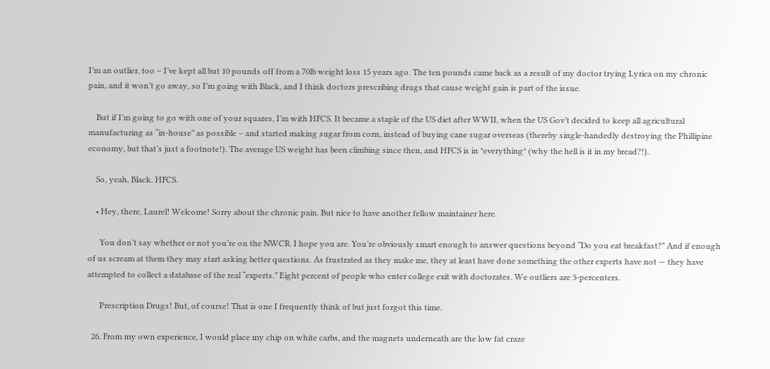I’m an outlier, too – I’ve kept all but 10 pounds off from a 70lb weight loss 15 years ago. The ten pounds came back as a result of my doctor trying Lyrica on my chronic pain, and it won’t go away, so I’m going with Black, and I think doctors prescribing drugs that cause weight gain is part of the issue.

    But if I’m going to go with one of your squares, I’m with HFCS. It became a staple of the US diet after WWII, when the US Gov’t decided to keep all agricultural manufacturing as “in-house” as possible – and started making sugar from corn, instead of buying cane sugar overseas (thereby single-handedly destroying the Phillipine economy, but that’s just a footnote!). The average US weight has been climbing since then, and HFCS is in *everything* (why the hell is it in my bread?!).

    So, yeah, Black. HFCS.

    • Hey, there, Laurel! Welcome! Sorry about the chronic pain. But nice to have another fellow maintainer here.

      You don’t say whether or not you’re on the NWCR. I hope you are. You’re obviously smart enough to answer questions beyond “Do you eat breakfast?” And if enough of us scream at them they may start asking better questions. As frustrated as they make me, they at least have done something the other experts have not — they have attempted to collect a database of the real “experts.” Eight percent of people who enter college exit with doctorates. We outliers are 3-percenters.

      Prescription Drugs! But, of course! That is one I frequently think of but just forgot this time.

  26. From my own experience, I would place my chip on white carbs, and the magnets underneath are the low fat craze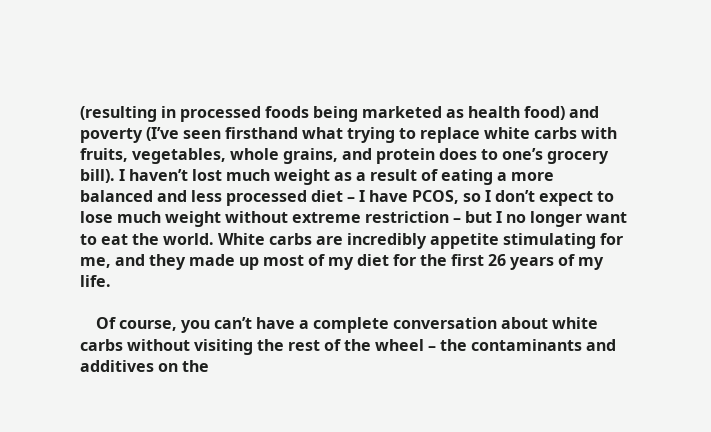(resulting in processed foods being marketed as health food) and poverty (I’ve seen firsthand what trying to replace white carbs with fruits, vegetables, whole grains, and protein does to one’s grocery bill). I haven’t lost much weight as a result of eating a more balanced and less processed diet – I have PCOS, so I don’t expect to lose much weight without extreme restriction – but I no longer want to eat the world. White carbs are incredibly appetite stimulating for me, and they made up most of my diet for the first 26 years of my life.

    Of course, you can’t have a complete conversation about white carbs without visiting the rest of the wheel – the contaminants and additives on the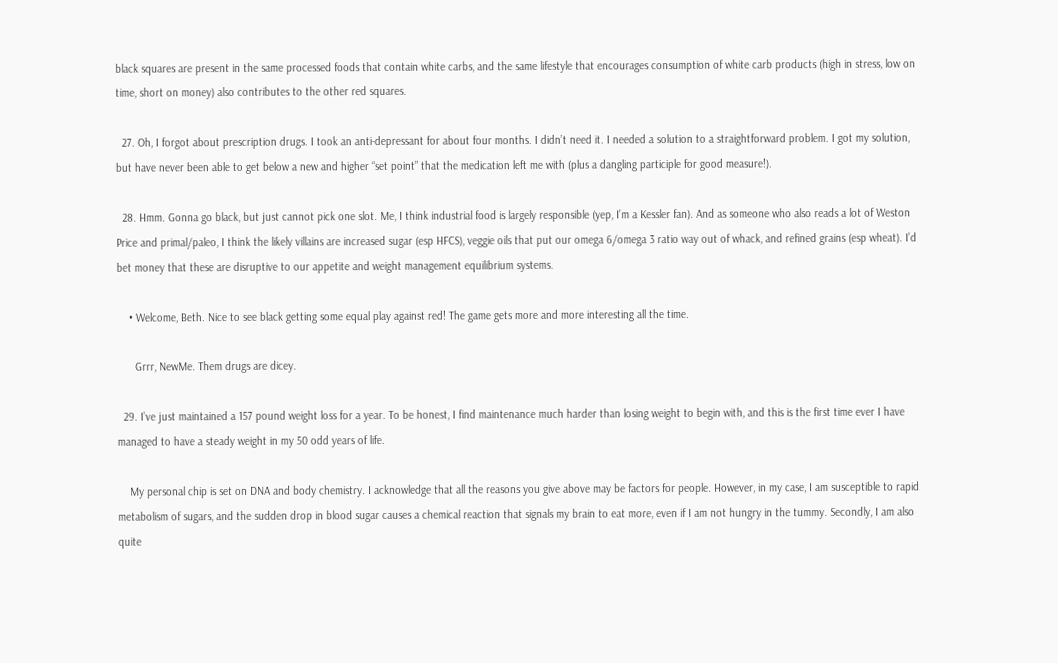black squares are present in the same processed foods that contain white carbs, and the same lifestyle that encourages consumption of white carb products (high in stress, low on time, short on money) also contributes to the other red squares.

  27. Oh, I forgot about prescription drugs. I took an anti-depressant for about four months. I didn’t need it. I needed a solution to a straightforward problem. I got my solution, but have never been able to get below a new and higher “set point” that the medication left me with (plus a dangling participle for good measure!).

  28. Hmm. Gonna go black, but just cannot pick one slot. Me, I think industrial food is largely responsible (yep, I’m a Kessler fan). And as someone who also reads a lot of Weston Price and primal/paleo, I think the likely villains are increased sugar (esp HFCS), veggie oils that put our omega 6/omega 3 ratio way out of whack, and refined grains (esp wheat). I’d bet money that these are disruptive to our appetite and weight management equilibrium systems.

    • Welcome, Beth. Nice to see black getting some equal play against red! The game gets more and more interesting all the time.

      Grrr, NewMe. Them drugs are dicey.

  29. I’ve just maintained a 157 pound weight loss for a year. To be honest, I find maintenance much harder than losing weight to begin with, and this is the first time ever I have managed to have a steady weight in my 50 odd years of life.

    My personal chip is set on DNA and body chemistry. I acknowledge that all the reasons you give above may be factors for people. However, in my case, I am susceptible to rapid metabolism of sugars, and the sudden drop in blood sugar causes a chemical reaction that signals my brain to eat more, even if I am not hungry in the tummy. Secondly, I am also quite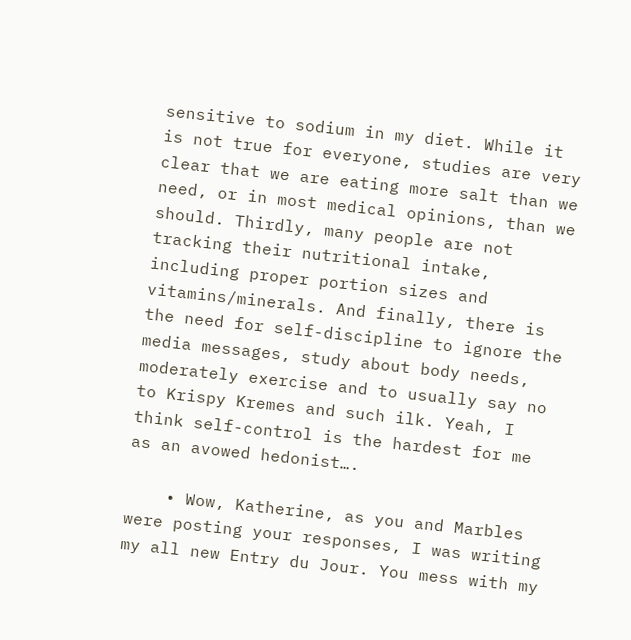sensitive to sodium in my diet. While it is not true for everyone, studies are very clear that we are eating more salt than we need, or in most medical opinions, than we should. Thirdly, many people are not tracking their nutritional intake, including proper portion sizes and vitamins/minerals. And finally, there is the need for self-discipline to ignore the media messages, study about body needs, moderately exercise and to usually say no to Krispy Kremes and such ilk. Yeah, I think self-control is the hardest for me as an avowed hedonist….

    • Wow, Katherine, as you and Marbles were posting your responses, I was writing my all new Entry du Jour. You mess with my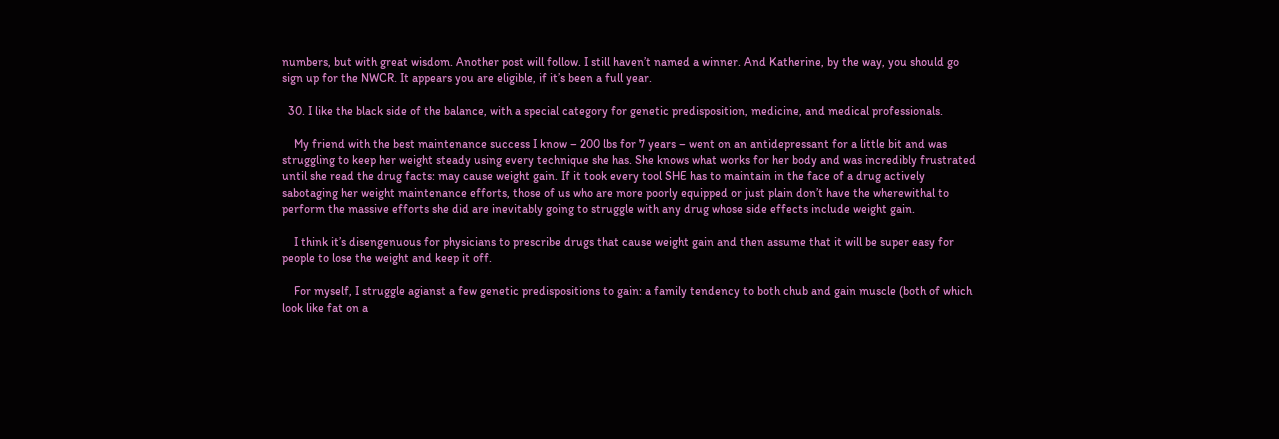numbers, but with great wisdom. Another post will follow. I still haven’t named a winner. And Katherine, by the way, you should go sign up for the NWCR. It appears you are eligible, if it’s been a full year.

  30. I like the black side of the balance, with a special category for genetic predisposition, medicine, and medical professionals.

    My friend with the best maintenance success I know – 200 lbs for 7 years – went on an antidepressant for a little bit and was struggling to keep her weight steady using every technique she has. She knows what works for her body and was incredibly frustrated until she read the drug facts: may cause weight gain. If it took every tool SHE has to maintain in the face of a drug actively sabotaging her weight maintenance efforts, those of us who are more poorly equipped or just plain don’t have the wherewithal to perform the massive efforts she did are inevitably going to struggle with any drug whose side effects include weight gain.

    I think it’s disengenuous for physicians to prescribe drugs that cause weight gain and then assume that it will be super easy for people to lose the weight and keep it off.

    For myself, I struggle agianst a few genetic predispositions to gain: a family tendency to both chub and gain muscle (both of which look like fat on a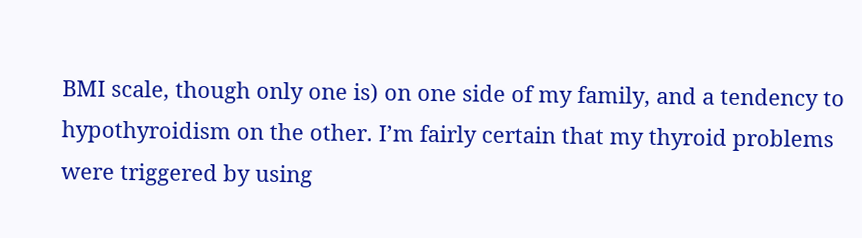BMI scale, though only one is) on one side of my family, and a tendency to hypothyroidism on the other. I’m fairly certain that my thyroid problems were triggered by using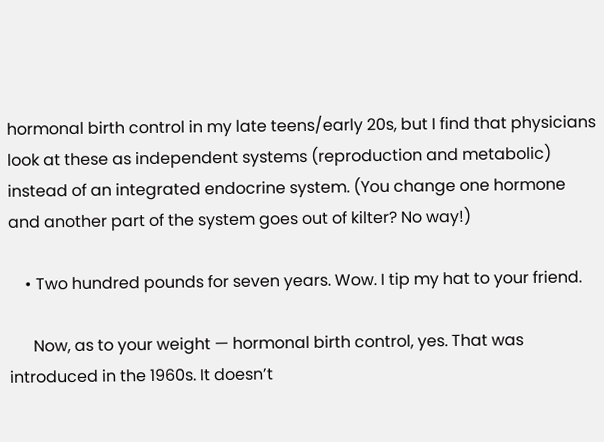hormonal birth control in my late teens/early 20s, but I find that physicians look at these as independent systems (reproduction and metabolic) instead of an integrated endocrine system. (You change one hormone and another part of the system goes out of kilter? No way!)

    • Two hundred pounds for seven years. Wow. I tip my hat to your friend.

      Now, as to your weight — hormonal birth control, yes. That was introduced in the 1960s. It doesn’t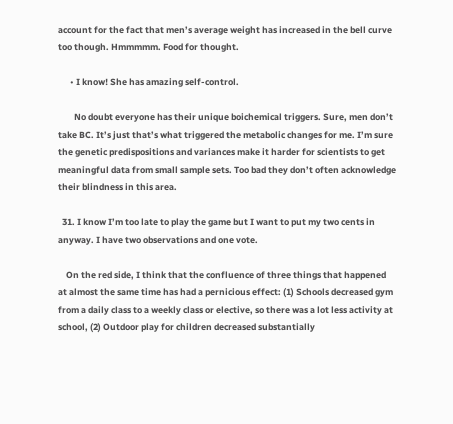account for the fact that men’s average weight has increased in the bell curve too though. Hmmmmm. Food for thought.

      • I know! She has amazing self-control.

        No doubt everyone has their unique boichemical triggers. Sure, men don’t take BC. It’s just that’s what triggered the metabolic changes for me. I’m sure the genetic predispositions and variances make it harder for scientists to get meaningful data from small sample sets. Too bad they don’t often acknowledge their blindness in this area.

  31. I know I’m too late to play the game but I want to put my two cents in anyway. I have two observations and one vote.

    On the red side, I think that the confluence of three things that happened at almost the same time has had a pernicious effect: (1) Schools decreased gym from a daily class to a weekly class or elective, so there was a lot less activity at school, (2) Outdoor play for children decreased substantially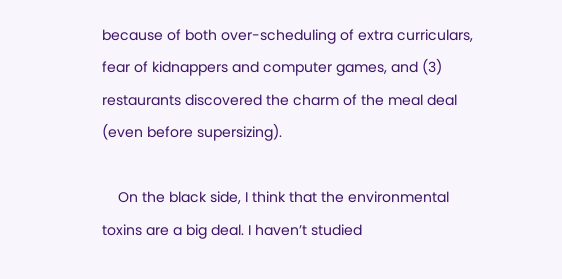because of both over-scheduling of extra curriculars, fear of kidnappers and computer games, and (3) restaurants discovered the charm of the meal deal (even before supersizing).

    On the black side, I think that the environmental toxins are a big deal. I haven’t studied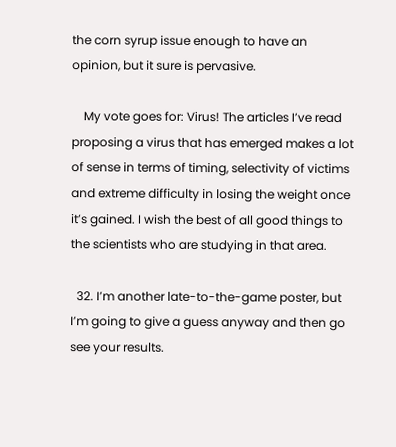the corn syrup issue enough to have an opinion, but it sure is pervasive.

    My vote goes for: Virus! The articles I’ve read proposing a virus that has emerged makes a lot of sense in terms of timing, selectivity of victims and extreme difficulty in losing the weight once it’s gained. I wish the best of all good things to the scientists who are studying in that area.

  32. I’m another late-to-the-game poster, but I’m going to give a guess anyway and then go see your results.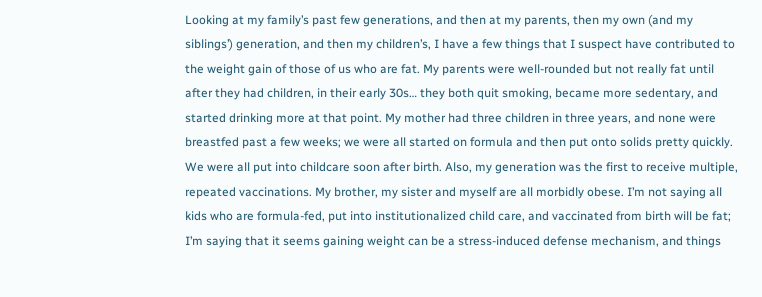Looking at my family’s past few generations, and then at my parents, then my own (and my siblings’) generation, and then my children’s, I have a few things that I suspect have contributed to the weight gain of those of us who are fat. My parents were well-rounded but not really fat until after they had children, in their early 30s… they both quit smoking, became more sedentary, and started drinking more at that point. My mother had three children in three years, and none were breastfed past a few weeks; we were all started on formula and then put onto solids pretty quickly. We were all put into childcare soon after birth. Also, my generation was the first to receive multiple, repeated vaccinations. My brother, my sister and myself are all morbidly obese. I’m not saying all kids who are formula-fed, put into institutionalized child care, and vaccinated from birth will be fat; I’m saying that it seems gaining weight can be a stress-induced defense mechanism, and things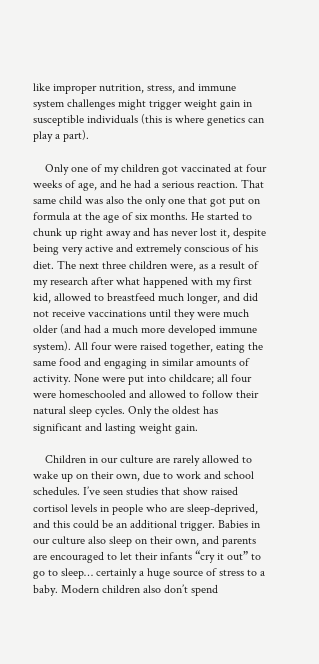like improper nutrition, stress, and immune system challenges might trigger weight gain in susceptible individuals (this is where genetics can play a part).

    Only one of my children got vaccinated at four weeks of age, and he had a serious reaction. That same child was also the only one that got put on formula at the age of six months. He started to chunk up right away and has never lost it, despite being very active and extremely conscious of his diet. The next three children were, as a result of my research after what happened with my first kid, allowed to breastfeed much longer, and did not receive vaccinations until they were much older (and had a much more developed immune system). All four were raised together, eating the same food and engaging in similar amounts of activity. None were put into childcare; all four were homeschooled and allowed to follow their natural sleep cycles. Only the oldest has significant and lasting weight gain.

    Children in our culture are rarely allowed to wake up on their own, due to work and school schedules. I’ve seen studies that show raised cortisol levels in people who are sleep-deprived, and this could be an additional trigger. Babies in our culture also sleep on their own, and parents are encouraged to let their infants “cry it out” to go to sleep… certainly a huge source of stress to a baby. Modern children also don’t spend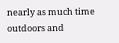nearly as much time outdoors and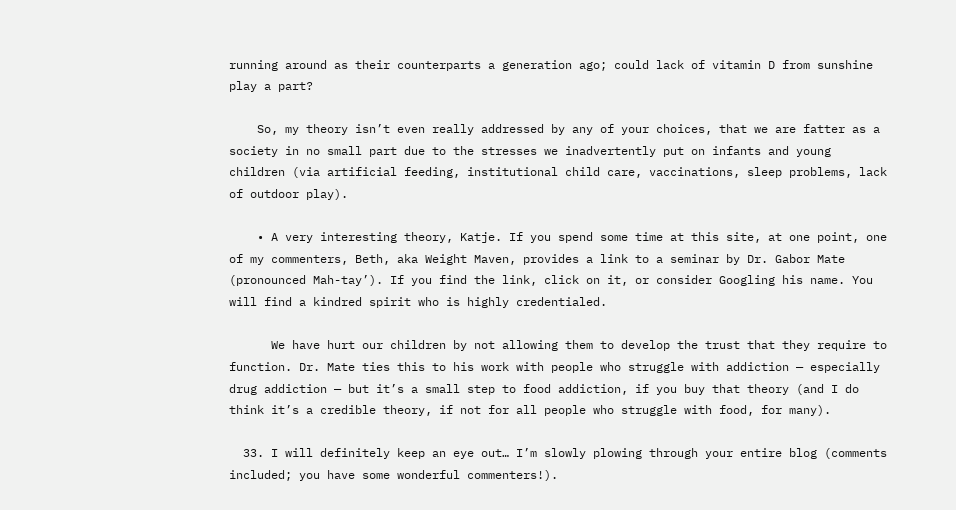running around as their counterparts a generation ago; could lack of vitamin D from sunshine play a part?

    So, my theory isn’t even really addressed by any of your choices, that we are fatter as a society in no small part due to the stresses we inadvertently put on infants and young children (via artificial feeding, institutional child care, vaccinations, sleep problems, lack of outdoor play).

    • A very interesting theory, Katje. If you spend some time at this site, at one point, one of my commenters, Beth, aka Weight Maven, provides a link to a seminar by Dr. Gabor Mate (pronounced Mah-tay’). If you find the link, click on it, or consider Googling his name. You will find a kindred spirit who is highly credentialed.

      We have hurt our children by not allowing them to develop the trust that they require to function. Dr. Mate ties this to his work with people who struggle with addiction — especially drug addiction — but it’s a small step to food addiction, if you buy that theory (and I do think it’s a credible theory, if not for all people who struggle with food, for many).

  33. I will definitely keep an eye out… I’m slowly plowing through your entire blog (comments included; you have some wonderful commenters!).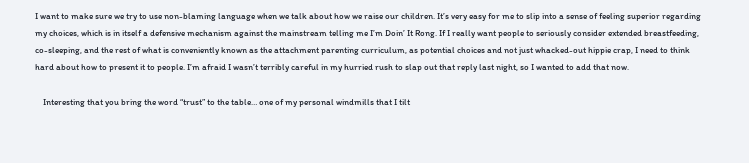I want to make sure we try to use non-blaming language when we talk about how we raise our children. It’s very easy for me to slip into a sense of feeling superior regarding my choices, which is in itself a defensive mechanism against the mainstream telling me I’m Doin’ It Rong. If I really want people to seriously consider extended breastfeeding, co-sleeping, and the rest of what is conveniently known as the attachment parenting curriculum, as potential choices and not just whacked-out hippie crap, I need to think hard about how to present it to people. I’m afraid I wasn’t terribly careful in my hurried rush to slap out that reply last night, so I wanted to add that now.

    Interesting that you bring the word “trust” to the table… one of my personal windmills that I tilt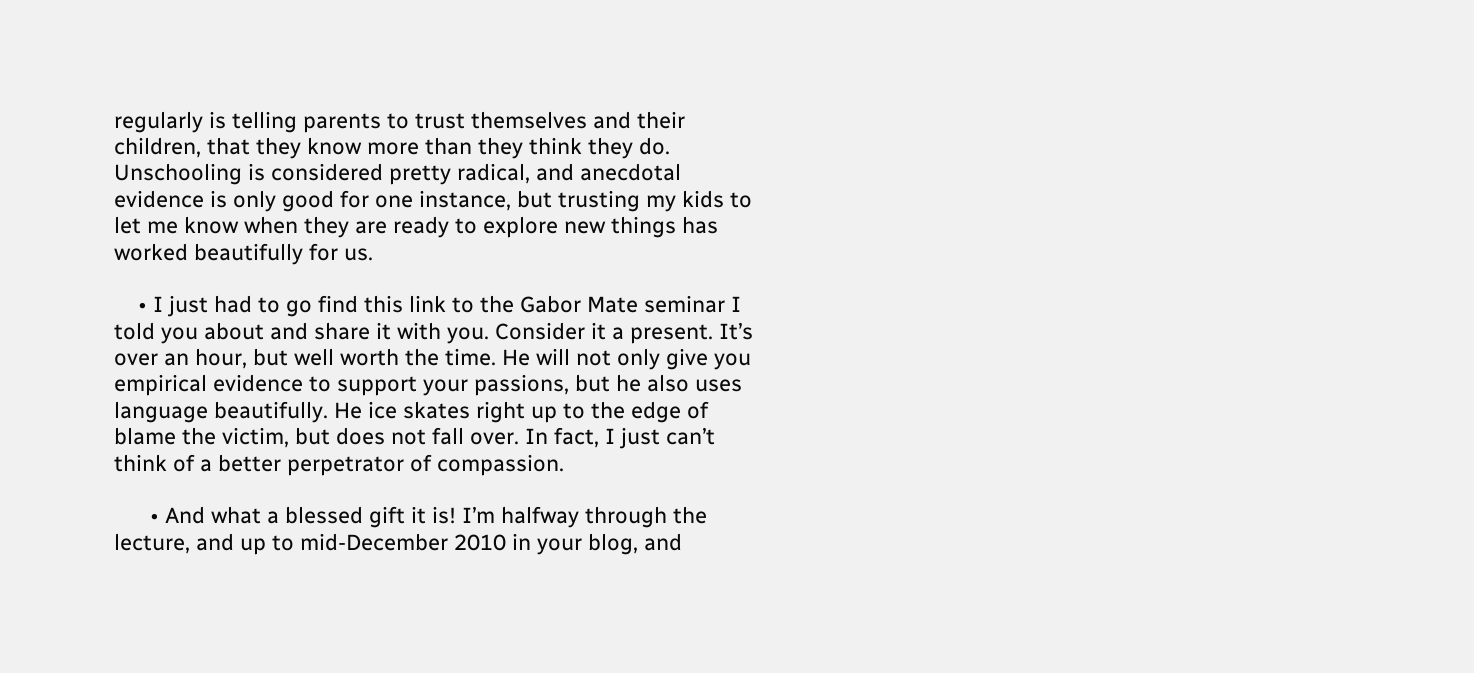regularly is telling parents to trust themselves and their children, that they know more than they think they do. Unschooling is considered pretty radical, and anecdotal evidence is only good for one instance, but trusting my kids to let me know when they are ready to explore new things has worked beautifully for us.

    • I just had to go find this link to the Gabor Mate seminar I told you about and share it with you. Consider it a present. It’s over an hour, but well worth the time. He will not only give you empirical evidence to support your passions, but he also uses language beautifully. He ice skates right up to the edge of blame the victim, but does not fall over. In fact, I just can’t think of a better perpetrator of compassion.

      • And what a blessed gift it is! I’m halfway through the lecture, and up to mid-December 2010 in your blog, and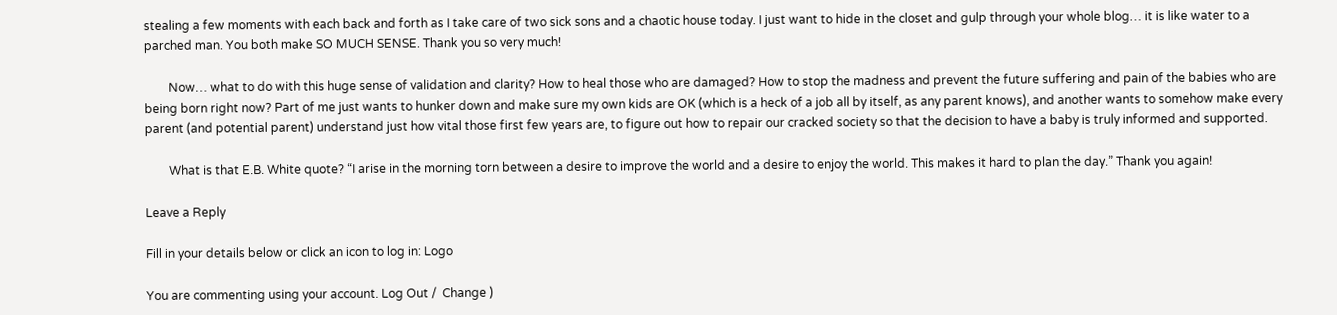stealing a few moments with each back and forth as I take care of two sick sons and a chaotic house today. I just want to hide in the closet and gulp through your whole blog… it is like water to a parched man. You both make SO MUCH SENSE. Thank you so very much!

        Now… what to do with this huge sense of validation and clarity? How to heal those who are damaged? How to stop the madness and prevent the future suffering and pain of the babies who are being born right now? Part of me just wants to hunker down and make sure my own kids are OK (which is a heck of a job all by itself, as any parent knows), and another wants to somehow make every parent (and potential parent) understand just how vital those first few years are, to figure out how to repair our cracked society so that the decision to have a baby is truly informed and supported.

        What is that E.B. White quote? “I arise in the morning torn between a desire to improve the world and a desire to enjoy the world. This makes it hard to plan the day.” Thank you again!

Leave a Reply

Fill in your details below or click an icon to log in: Logo

You are commenting using your account. Log Out /  Change )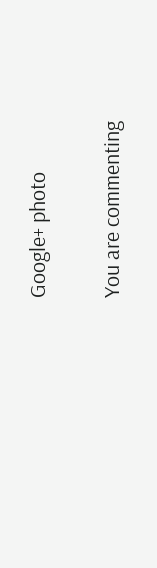Google+ photo

You are commenting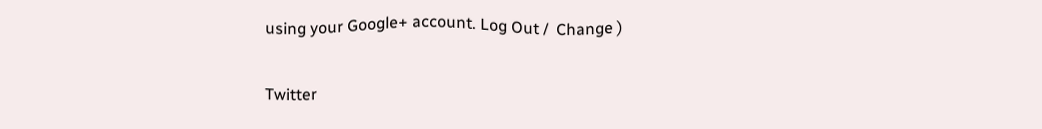using your Google+ account. Log Out /  Change )

Twitter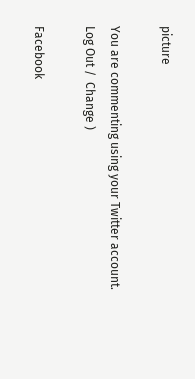picture

You are commenting using your Twitter account. Log Out /  Change )

Facebook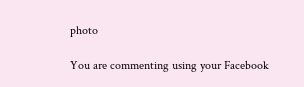photo

You are commenting using your Facebook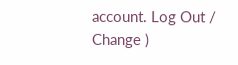account. Log Out /  Change )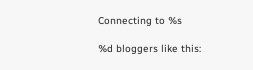Connecting to %s

%d bloggers like this: